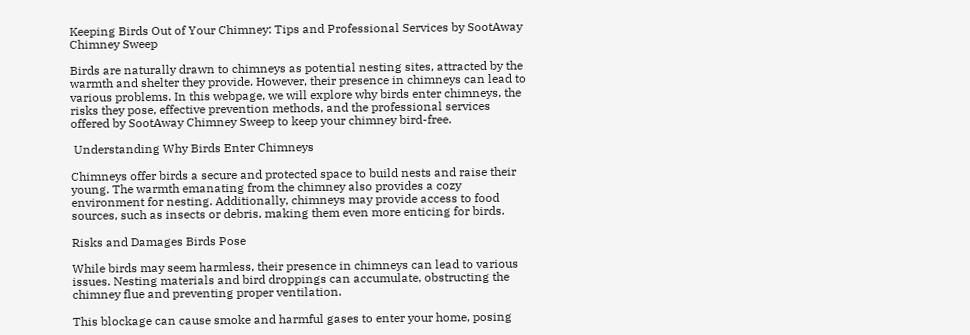Keeping Birds Out of Your Chimney: Tips and Professional Services by SootAway Chimney Sweep

Birds are naturally drawn to chimneys as potential nesting sites, attracted by the warmth and shelter they provide. However, their presence in chimneys can lead to various problems. In this webpage, we will explore why birds enter chimneys, the risks they pose, effective prevention methods, and the professional services offered by SootAway Chimney Sweep to keep your chimney bird-free.

 Understanding Why Birds Enter Chimneys

Chimneys offer birds a secure and protected space to build nests and raise their young. The warmth emanating from the chimney also provides a cozy environment for nesting. Additionally, chimneys may provide access to food sources, such as insects or debris, making them even more enticing for birds.

Risks and Damages Birds Pose

While birds may seem harmless, their presence in chimneys can lead to various issues. Nesting materials and bird droppings can accumulate, obstructing the chimney flue and preventing proper ventilation.

This blockage can cause smoke and harmful gases to enter your home, posing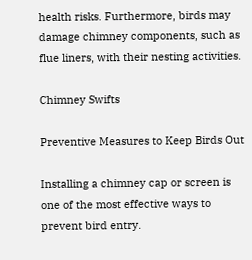health risks. Furthermore, birds may damage chimney components, such as flue liners, with their nesting activities.

Chimney Swifts

Preventive Measures to Keep Birds Out

Installing a chimney cap or screen is one of the most effective ways to prevent bird entry.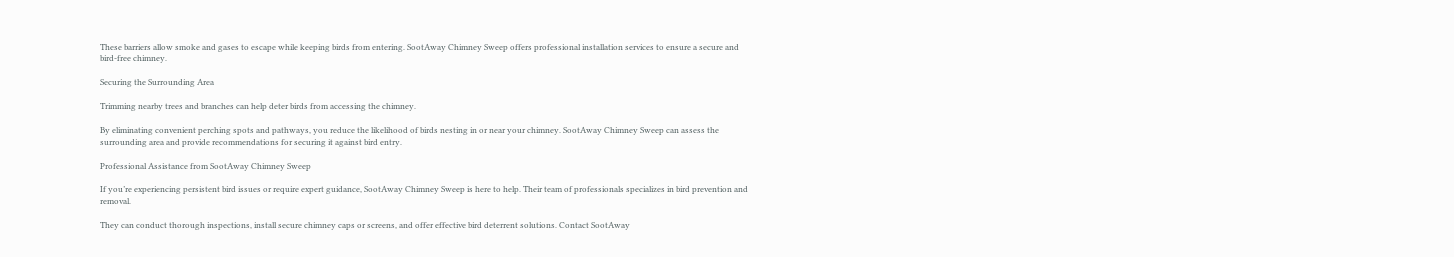These barriers allow smoke and gases to escape while keeping birds from entering. SootAway Chimney Sweep offers professional installation services to ensure a secure and bird-free chimney.

Securing the Surrounding Area

Trimming nearby trees and branches can help deter birds from accessing the chimney.

By eliminating convenient perching spots and pathways, you reduce the likelihood of birds nesting in or near your chimney. SootAway Chimney Sweep can assess the surrounding area and provide recommendations for securing it against bird entry.

Professional Assistance from SootAway Chimney Sweep

If you’re experiencing persistent bird issues or require expert guidance, SootAway Chimney Sweep is here to help. Their team of professionals specializes in bird prevention and removal.

They can conduct thorough inspections, install secure chimney caps or screens, and offer effective bird deterrent solutions. Contact SootAway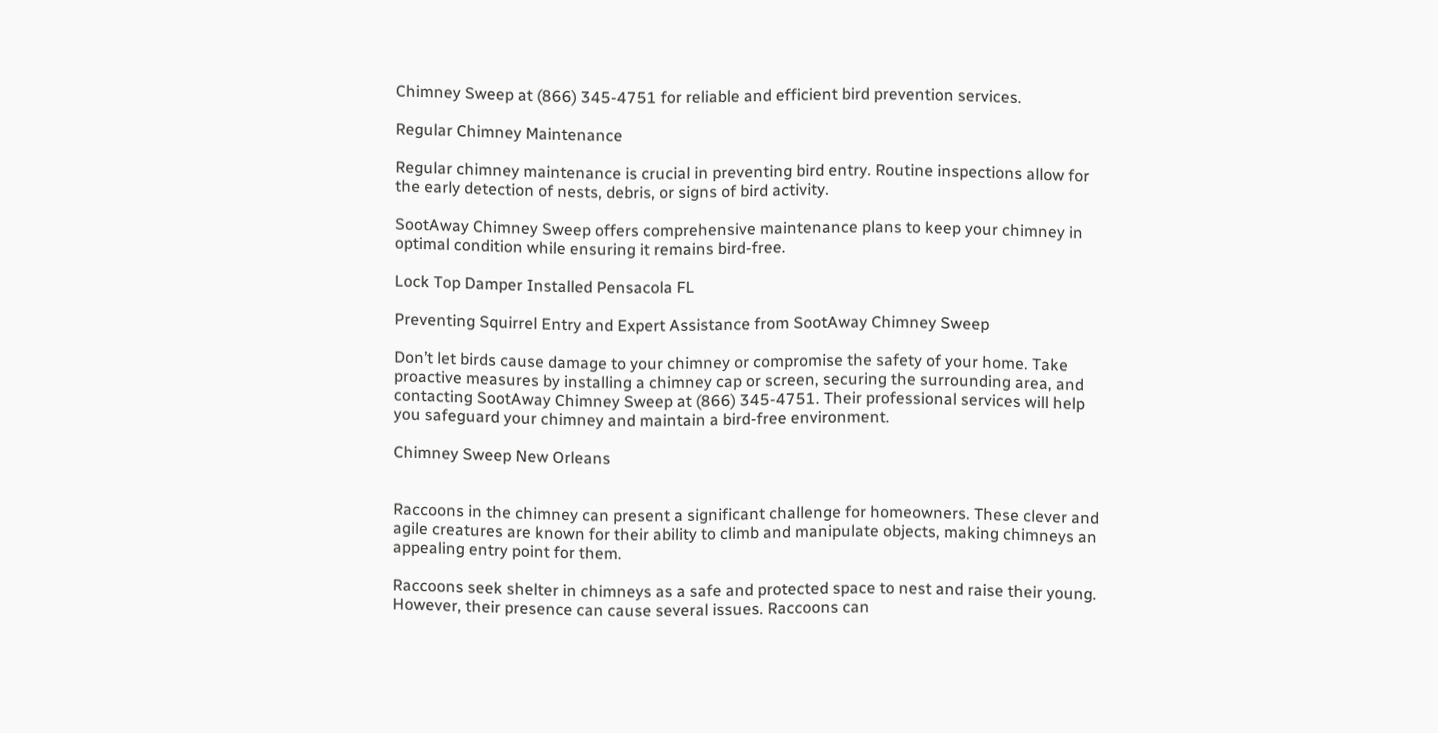Chimney Sweep at (866) 345-4751 for reliable and efficient bird prevention services.

Regular Chimney Maintenance

Regular chimney maintenance is crucial in preventing bird entry. Routine inspections allow for the early detection of nests, debris, or signs of bird activity.

SootAway Chimney Sweep offers comprehensive maintenance plans to keep your chimney in optimal condition while ensuring it remains bird-free.

Lock Top Damper Installed Pensacola FL

Preventing Squirrel Entry and Expert Assistance from SootAway Chimney Sweep

Don’t let birds cause damage to your chimney or compromise the safety of your home. Take proactive measures by installing a chimney cap or screen, securing the surrounding area, and contacting SootAway Chimney Sweep at (866) 345-4751. Their professional services will help you safeguard your chimney and maintain a bird-free environment.

Chimney Sweep New Orleans


Raccoons in the chimney can present a significant challenge for homeowners. These clever and agile creatures are known for their ability to climb and manipulate objects, making chimneys an appealing entry point for them.

Raccoons seek shelter in chimneys as a safe and protected space to nest and raise their young. However, their presence can cause several issues. Raccoons can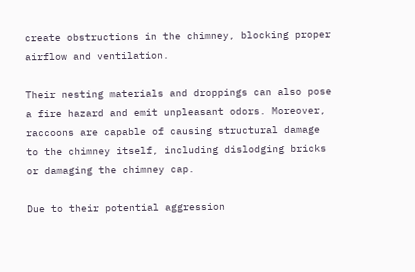create obstructions in the chimney, blocking proper airflow and ventilation.

Their nesting materials and droppings can also pose a fire hazard and emit unpleasant odors. Moreover, raccoons are capable of causing structural damage to the chimney itself, including dislodging bricks or damaging the chimney cap.

Due to their potential aggression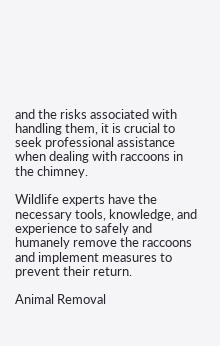and the risks associated with handling them, it is crucial to seek professional assistance when dealing with raccoons in the chimney.

Wildlife experts have the necessary tools, knowledge, and experience to safely and humanely remove the raccoons and implement measures to prevent their return.

Animal Removal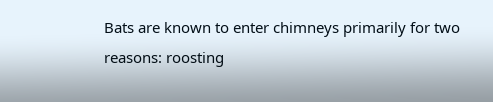Bats are known to enter chimneys primarily for two reasons: roosting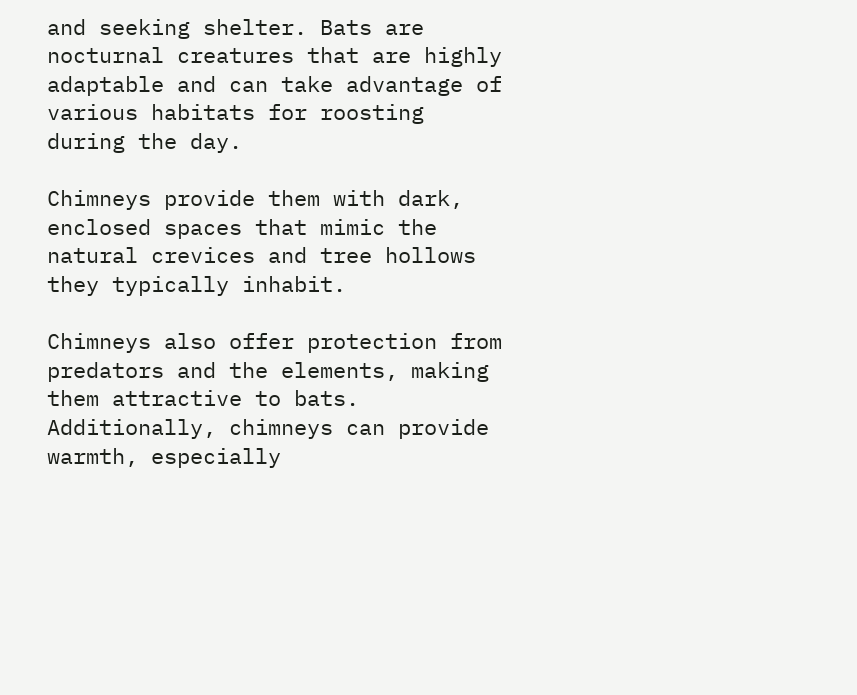and seeking shelter. Bats are nocturnal creatures that are highly adaptable and can take advantage of various habitats for roosting during the day.

Chimneys provide them with dark, enclosed spaces that mimic the natural crevices and tree hollows they typically inhabit.

Chimneys also offer protection from predators and the elements, making them attractive to bats. Additionally, chimneys can provide warmth, especially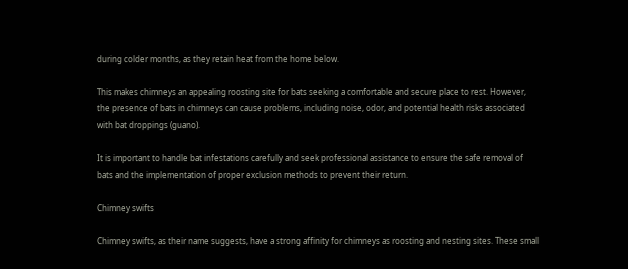during colder months, as they retain heat from the home below.

This makes chimneys an appealing roosting site for bats seeking a comfortable and secure place to rest. However, the presence of bats in chimneys can cause problems, including noise, odor, and potential health risks associated with bat droppings (guano).

It is important to handle bat infestations carefully and seek professional assistance to ensure the safe removal of bats and the implementation of proper exclusion methods to prevent their return.

Chimney swifts

Chimney swifts, as their name suggests, have a strong affinity for chimneys as roosting and nesting sites. These small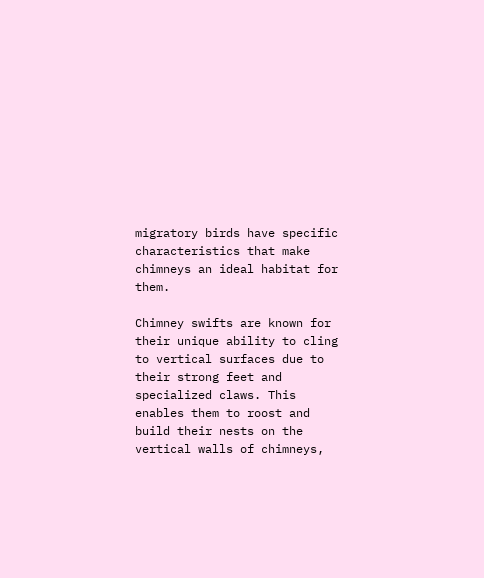migratory birds have specific characteristics that make chimneys an ideal habitat for them.

Chimney swifts are known for their unique ability to cling to vertical surfaces due to their strong feet and specialized claws. This enables them to roost and build their nests on the vertical walls of chimneys,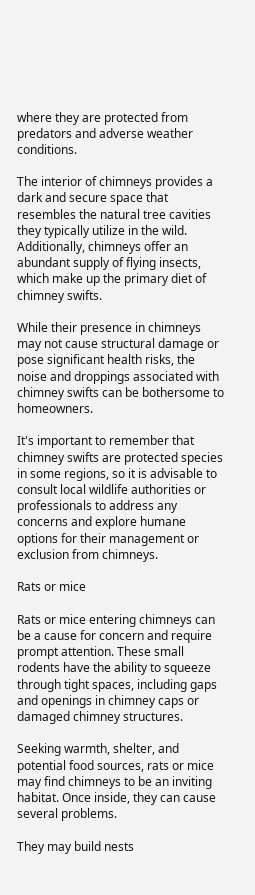where they are protected from predators and adverse weather conditions.

The interior of chimneys provides a dark and secure space that resembles the natural tree cavities they typically utilize in the wild. Additionally, chimneys offer an abundant supply of flying insects, which make up the primary diet of chimney swifts.

While their presence in chimneys may not cause structural damage or pose significant health risks, the noise and droppings associated with chimney swifts can be bothersome to homeowners.

It's important to remember that chimney swifts are protected species in some regions, so it is advisable to consult local wildlife authorities or professionals to address any concerns and explore humane options for their management or exclusion from chimneys.

Rats or mice

Rats or mice entering chimneys can be a cause for concern and require prompt attention. These small rodents have the ability to squeeze through tight spaces, including gaps and openings in chimney caps or damaged chimney structures.

Seeking warmth, shelter, and potential food sources, rats or mice may find chimneys to be an inviting habitat. Once inside, they can cause several problems.

They may build nests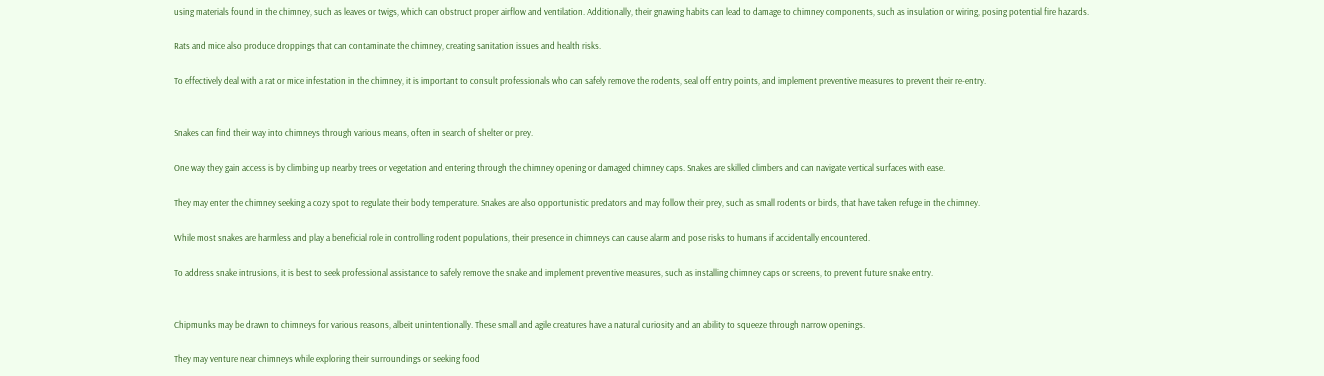using materials found in the chimney, such as leaves or twigs, which can obstruct proper airflow and ventilation. Additionally, their gnawing habits can lead to damage to chimney components, such as insulation or wiring, posing potential fire hazards.

Rats and mice also produce droppings that can contaminate the chimney, creating sanitation issues and health risks.

To effectively deal with a rat or mice infestation in the chimney, it is important to consult professionals who can safely remove the rodents, seal off entry points, and implement preventive measures to prevent their re-entry.


Snakes can find their way into chimneys through various means, often in search of shelter or prey.

One way they gain access is by climbing up nearby trees or vegetation and entering through the chimney opening or damaged chimney caps. Snakes are skilled climbers and can navigate vertical surfaces with ease.

They may enter the chimney seeking a cozy spot to regulate their body temperature. Snakes are also opportunistic predators and may follow their prey, such as small rodents or birds, that have taken refuge in the chimney.

While most snakes are harmless and play a beneficial role in controlling rodent populations, their presence in chimneys can cause alarm and pose risks to humans if accidentally encountered.

To address snake intrusions, it is best to seek professional assistance to safely remove the snake and implement preventive measures, such as installing chimney caps or screens, to prevent future snake entry.


Chipmunks may be drawn to chimneys for various reasons, albeit unintentionally. These small and agile creatures have a natural curiosity and an ability to squeeze through narrow openings.

They may venture near chimneys while exploring their surroundings or seeking food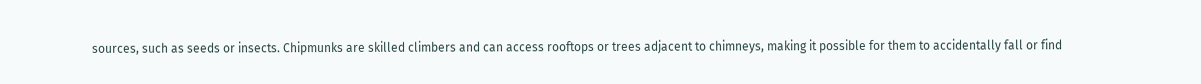sources, such as seeds or insects. Chipmunks are skilled climbers and can access rooftops or trees adjacent to chimneys, making it possible for them to accidentally fall or find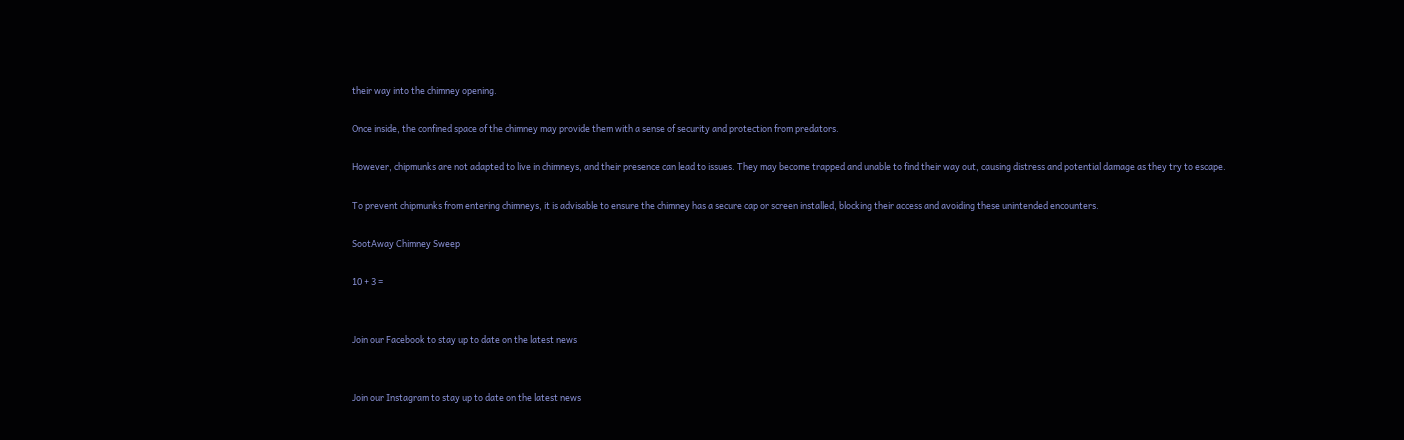their way into the chimney opening.

Once inside, the confined space of the chimney may provide them with a sense of security and protection from predators.

However, chipmunks are not adapted to live in chimneys, and their presence can lead to issues. They may become trapped and unable to find their way out, causing distress and potential damage as they try to escape.

To prevent chipmunks from entering chimneys, it is advisable to ensure the chimney has a secure cap or screen installed, blocking their access and avoiding these unintended encounters.

SootAway Chimney Sweep

10 + 3 =


Join our Facebook to stay up to date on the latest news


Join our Instagram to stay up to date on the latest news